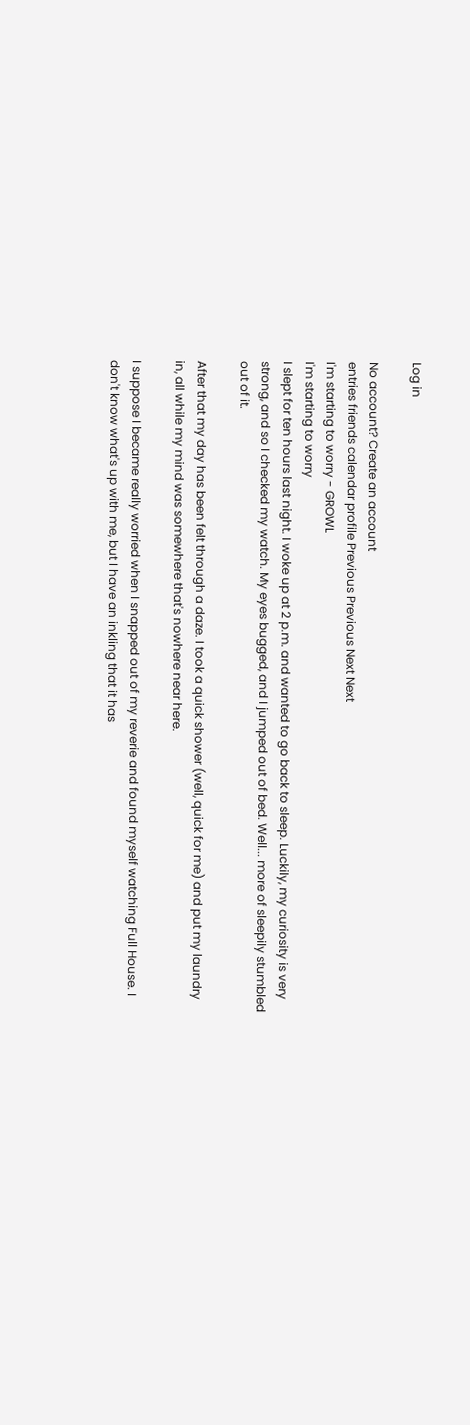Log in

No account? Create an account
entries friends calendar profile Previous Previous Next Next
I'm starting to worry - GROWL
I'm starting to worry
I slept for ten hours last night. I woke up at 2 p.m. and wanted to go back to sleep. Luckily, my curiosity is very strong, and so I checked my watch. My eyes bugged, and I jumped out of bed. Well... more of sleepily stumbled out of it.

After that my day has been felt through a daze. I took a quick shower (well, quick for me) and put my laundry in, all while my mind was somewhere that's nowhere near here.

I suppose I became really worried when I snapped out of my reverie and found myself watching Full House. I don't know what's up with me, but I have an inkling that it has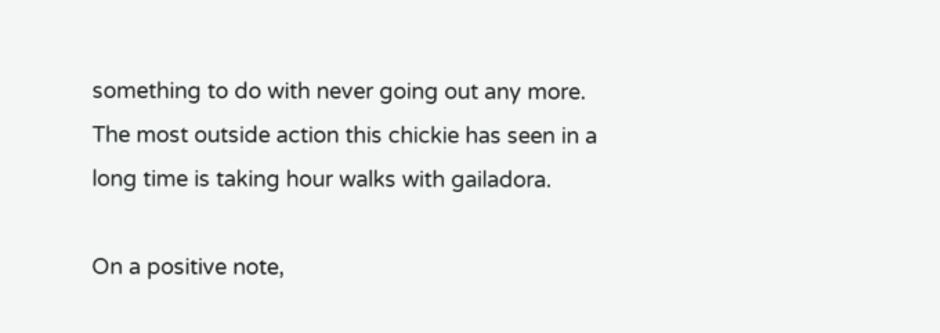something to do with never going out any more. The most outside action this chickie has seen in a long time is taking hour walks with gailadora.

On a positive note,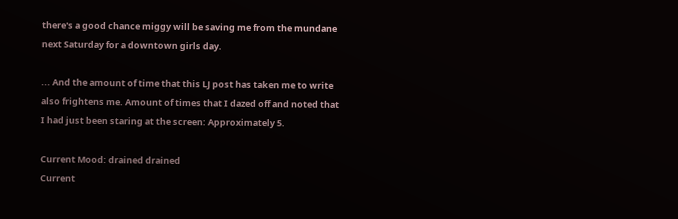there's a good chance miggy will be saving me from the mundane next Saturday for a downtown girls day.

... And the amount of time that this LJ post has taken me to write also frightens me. Amount of times that I dazed off and noted that I had just been staring at the screen: Approximately 5.

Current Mood: drained drained
Current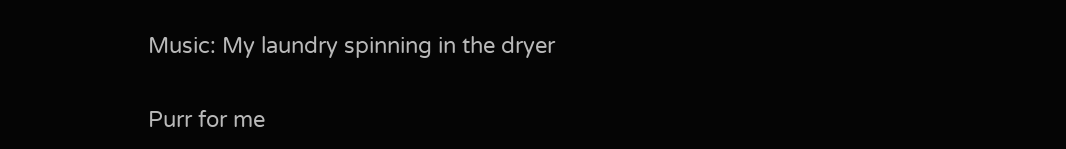Music: My laundry spinning in the dryer

Purr for me